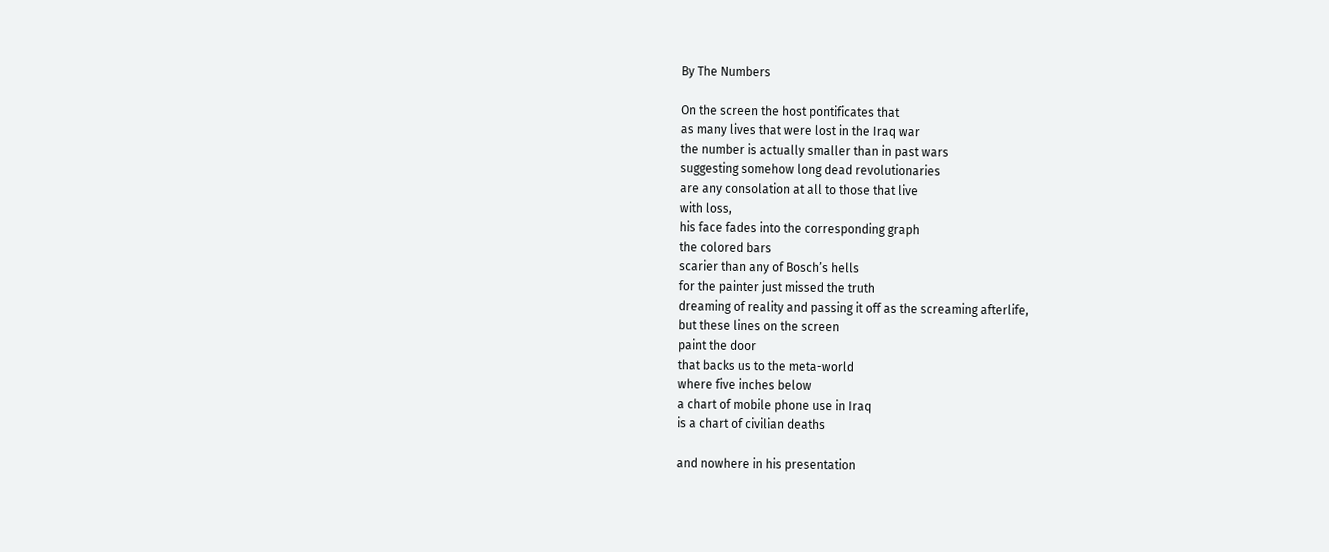By The Numbers

On the screen the host pontificates that
as many lives that were lost in the Iraq war
the number is actually smaller than in past wars
suggesting somehow long dead revolutionaries
are any consolation at all to those that live
with loss,
his face fades into the corresponding graph
the colored bars
scarier than any of Bosch’s hells
for the painter just missed the truth
dreaming of reality and passing it off as the screaming afterlife,
but these lines on the screen
paint the door
that backs us to the meta-world
where five inches below
a chart of mobile phone use in Iraq
is a chart of civilian deaths

and nowhere in his presentation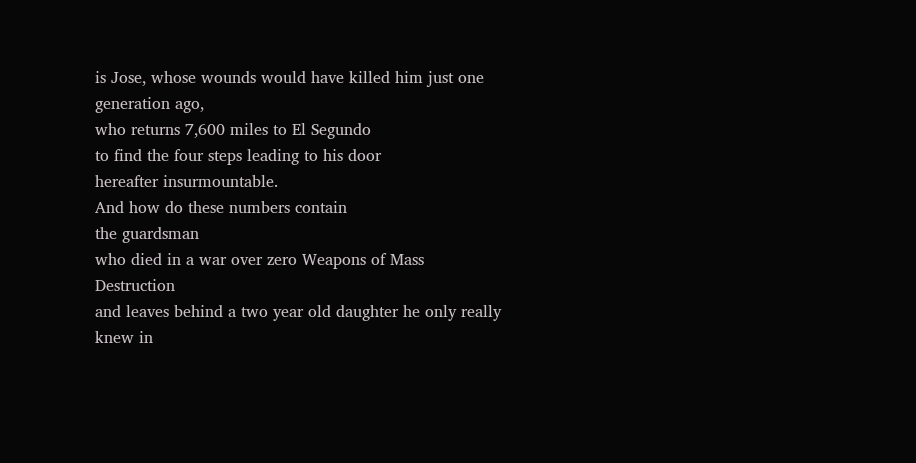is Jose, whose wounds would have killed him just one generation ago,
who returns 7,600 miles to El Segundo
to find the four steps leading to his door
hereafter insurmountable.
And how do these numbers contain
the guardsman
who died in a war over zero Weapons of Mass Destruction
and leaves behind a two year old daughter he only really knew in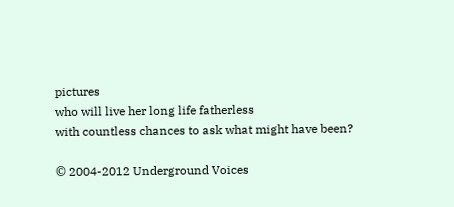pictures
who will live her long life fatherless
with countless chances to ask what might have been?

© 2004-2012 Underground Voices